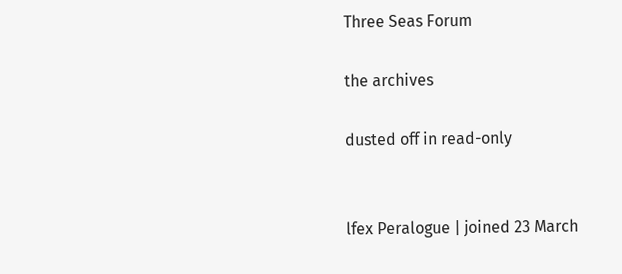Three Seas Forum

the archives

dusted off in read-only


lfex Peralogue | joined 23 March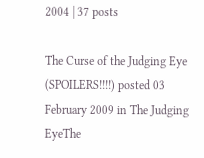2004 | 37 posts

The Curse of the Judging Eye (SPOILERS!!!!) posted 03 February 2009 in The Judging EyeThe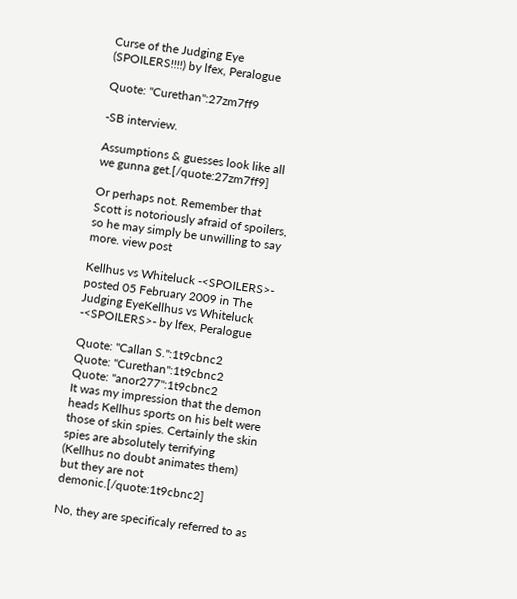Curse of the Judging Eye (SPOILERS!!!!) by lfex, Peralogue

Quote: "Curethan":27zm7ff9

-SB interview.

Assumptions & guesses look like all we gunna get.[/quote:27zm7ff9]

Or perhaps not. Remember that Scott is notoriously afraid of spoilers, so he may simply be unwilling to say more. view post

Kellhus vs Whiteluck -<SPOILERS>- posted 05 February 2009 in The Judging EyeKellhus vs Whiteluck -<SPOILERS>- by lfex, Peralogue

Quote: "Callan S.":1t9cbnc2
Quote: "Curethan":1t9cbnc2
Quote: "anor277":1t9cbnc2
It was my impression that the demon heads Kellhus sports on his belt were those of skin spies. Certainly the skin spies are absolutely terrifying (Kellhus no doubt animates them) but they are not demonic.[/quote:1t9cbnc2]

No, they are specificaly referred to as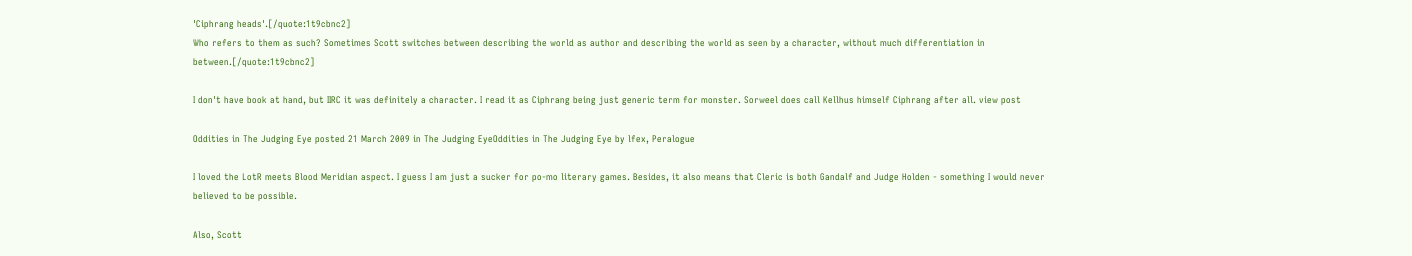'Ciphrang heads'.[/quote:1t9cbnc2]
Who refers to them as such? Sometimes Scott switches between describing the world as author and describing the world as seen by a character, without much differentiation in between.[/quote:1t9cbnc2]

I don't have book at hand, but IIRC it was definitely a character. I read it as Ciphrang being just generic term for monster. Sorweel does call Kellhus himself Ciphrang after all. view post

Oddities in The Judging Eye posted 21 March 2009 in The Judging EyeOddities in The Judging Eye by lfex, Peralogue

I loved the LotR meets Blood Meridian aspect. I guess I am just a sucker for po-mo literary games. Besides, it also means that Cleric is both Gandalf and Judge Holden - something I would never believed to be possible.

Also, Scott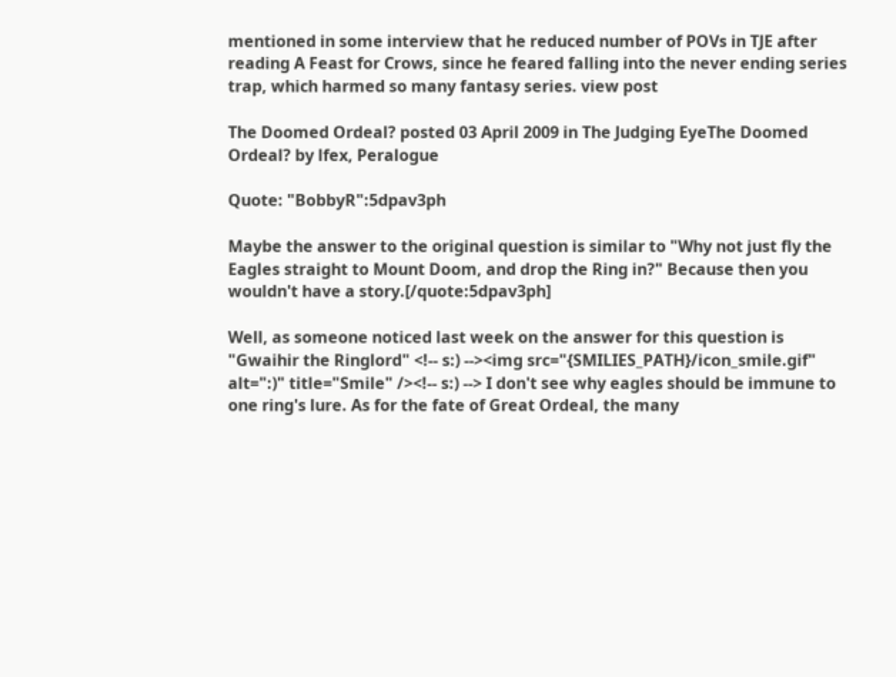mentioned in some interview that he reduced number of POVs in TJE after reading A Feast for Crows, since he feared falling into the never ending series trap, which harmed so many fantasy series. view post

The Doomed Ordeal? posted 03 April 2009 in The Judging EyeThe Doomed Ordeal? by lfex, Peralogue

Quote: "BobbyR":5dpav3ph

Maybe the answer to the original question is similar to "Why not just fly the Eagles straight to Mount Doom, and drop the Ring in?" Because then you wouldn't have a story.[/quote:5dpav3ph]

Well, as someone noticed last week on the answer for this question is "Gwaihir the Ringlord" <!-- s:) --><img src="{SMILIES_PATH}/icon_smile.gif" alt=":)" title="Smile" /><!-- s:) --> I don't see why eagles should be immune to one ring's lure. As for the fate of Great Ordeal, the many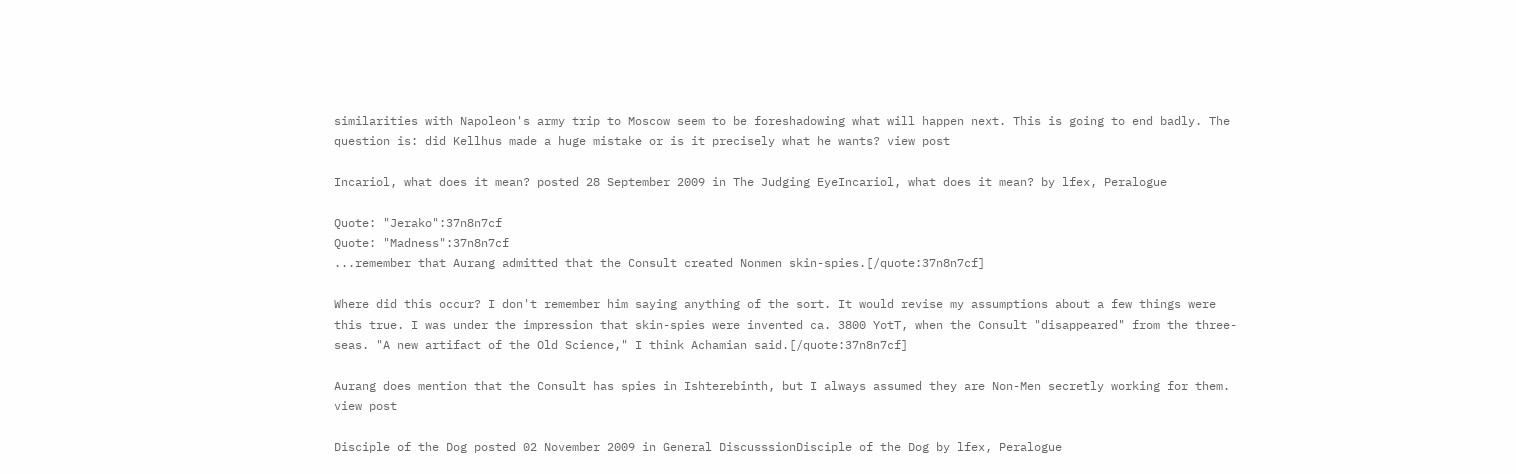similarities with Napoleon's army trip to Moscow seem to be foreshadowing what will happen next. This is going to end badly. The question is: did Kellhus made a huge mistake or is it precisely what he wants? view post

Incariol, what does it mean? posted 28 September 2009 in The Judging EyeIncariol, what does it mean? by lfex, Peralogue

Quote: "Jerako":37n8n7cf
Quote: "Madness":37n8n7cf
...remember that Aurang admitted that the Consult created Nonmen skin-spies.[/quote:37n8n7cf]

Where did this occur? I don't remember him saying anything of the sort. It would revise my assumptions about a few things were this true. I was under the impression that skin-spies were invented ca. 3800 YotT, when the Consult "disappeared" from the three-seas. "A new artifact of the Old Science," I think Achamian said.[/quote:37n8n7cf]

Aurang does mention that the Consult has spies in Ishterebinth, but I always assumed they are Non-Men secretly working for them. view post

Disciple of the Dog posted 02 November 2009 in General DiscusssionDisciple of the Dog by lfex, Peralogue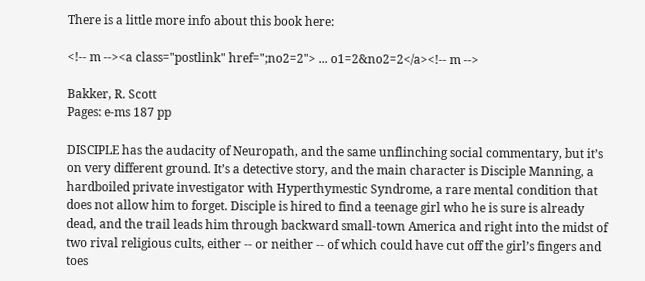There is a little more info about this book here:

<!-- m --><a class="postlink" href=";no2=2"> ... o1=2&no2=2</a><!-- m -->

Bakker, R. Scott
Pages: e-ms 187 pp

DISCIPLE has the audacity of Neuropath, and the same unflinching social commentary, but it’s on very different ground. It’s a detective story, and the main character is Disciple Manning, a hardboiled private investigator with Hyperthymestic Syndrome, a rare mental condition that does not allow him to forget. Disciple is hired to find a teenage girl who he is sure is already dead, and the trail leads him through backward small-town America and right into the midst of two rival religious cults, either -- or neither -- of which could have cut off the girl’s fingers and toes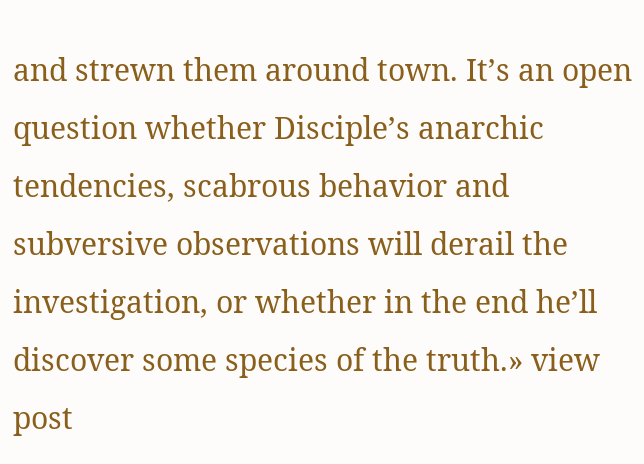and strewn them around town. It’s an open question whether Disciple’s anarchic tendencies, scabrous behavior and subversive observations will derail the investigation, or whether in the end he’ll discover some species of the truth.» view post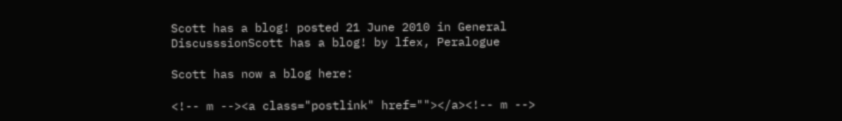Scott has a blog! posted 21 June 2010 in General DiscusssionScott has a blog! by lfex, Peralogue

Scott has now a blog here:

<!-- m --><a class="postlink" href=""></a><!-- m -->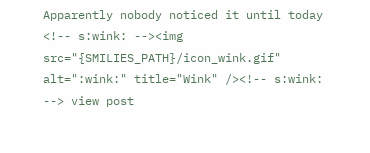Apparently nobody noticed it until today <!-- s:wink: --><img src="{SMILIES_PATH}/icon_wink.gif" alt=":wink:" title="Wink" /><!-- s:wink: --> view post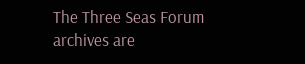The Three Seas Forum archives are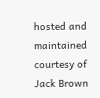hosted and maintained courtesy of Jack Brown